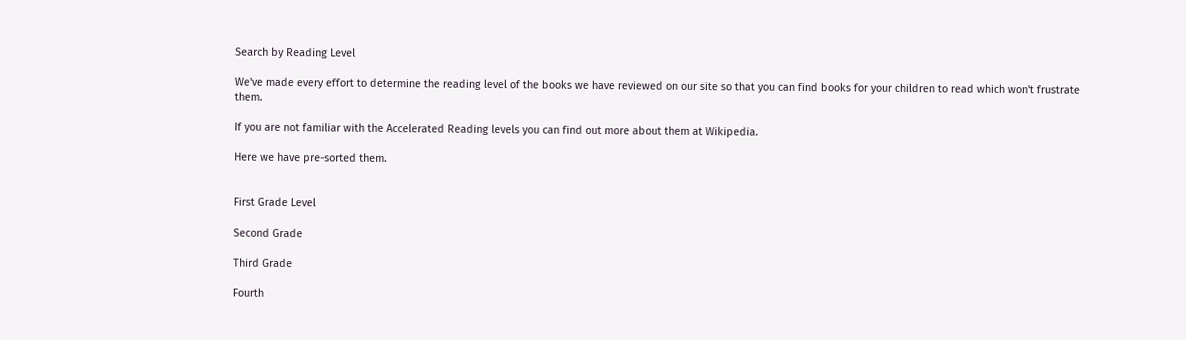Search by Reading Level

We've made every effort to determine the reading level of the books we have reviewed on our site so that you can find books for your children to read which won't frustrate them.

If you are not familiar with the Accelerated Reading levels you can find out more about them at Wikipedia.

Here we have pre-sorted them.


First Grade Level

Second Grade

Third Grade

Fourth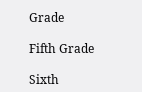Grade

Fifth Grade

Sixth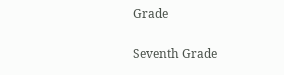Grade

Seventh Grade